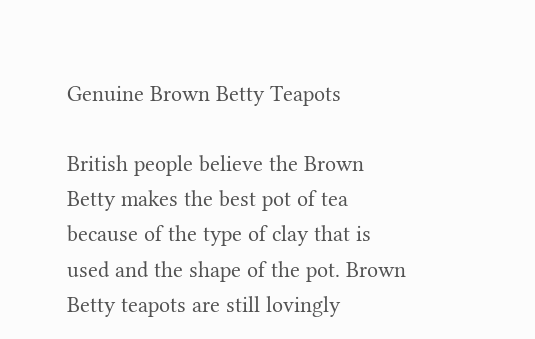Genuine Brown Betty Teapots

British people believe the Brown Betty makes the best pot of tea because of the type of clay that is used and the shape of the pot. Brown Betty teapots are still lovingly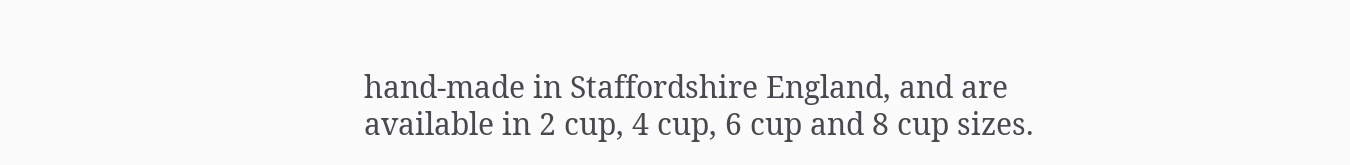hand-made in Staffordshire England, and are available in 2 cup, 4 cup, 6 cup and 8 cup sizes.